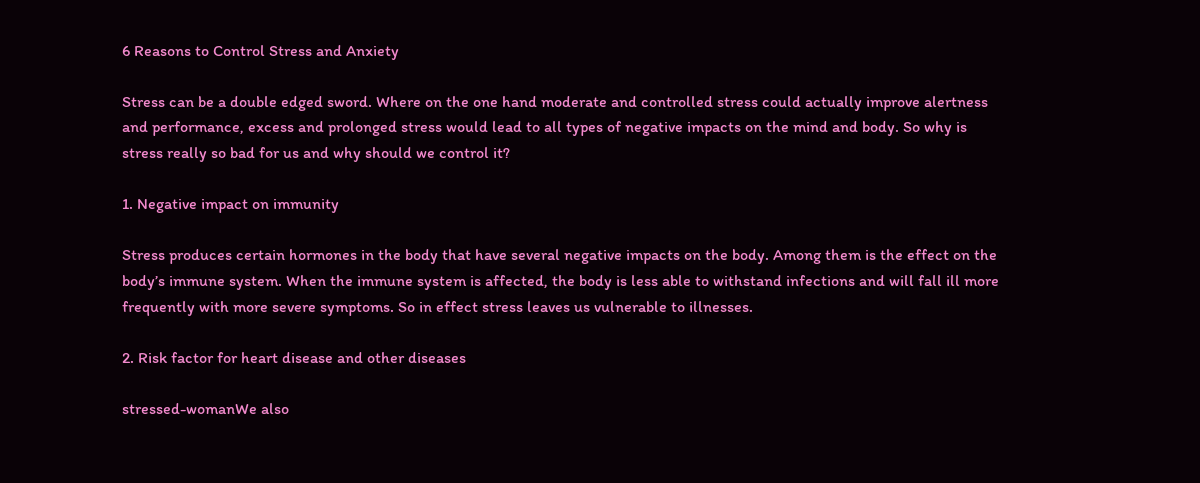6 Reasons to Control Stress and Anxiety

Stress can be a double edged sword. Where on the one hand moderate and controlled stress could actually improve alertness and performance, excess and prolonged stress would lead to all types of negative impacts on the mind and body. So why is stress really so bad for us and why should we control it?

1. Negative impact on immunity

Stress produces certain hormones in the body that have several negative impacts on the body. Among them is the effect on the body’s immune system. When the immune system is affected, the body is less able to withstand infections and will fall ill more frequently with more severe symptoms. So in effect stress leaves us vulnerable to illnesses.

2. Risk factor for heart disease and other diseases

stressed-womanWe also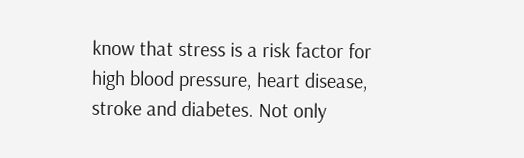know that stress is a risk factor for high blood pressure, heart disease, stroke and diabetes. Not only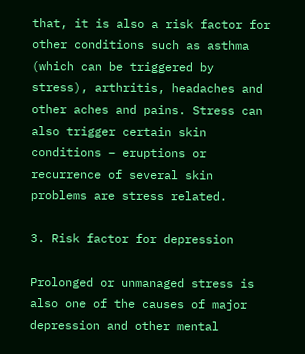that, it is also a risk factor for other conditions such as asthma (which can be triggered by stress), arthritis, headaches and other aches and pains. Stress can also trigger certain skin conditions – eruptions or recurrence of several skin problems are stress related.

3. Risk factor for depression

Prolonged or unmanaged stress is also one of the causes of major depression and other mental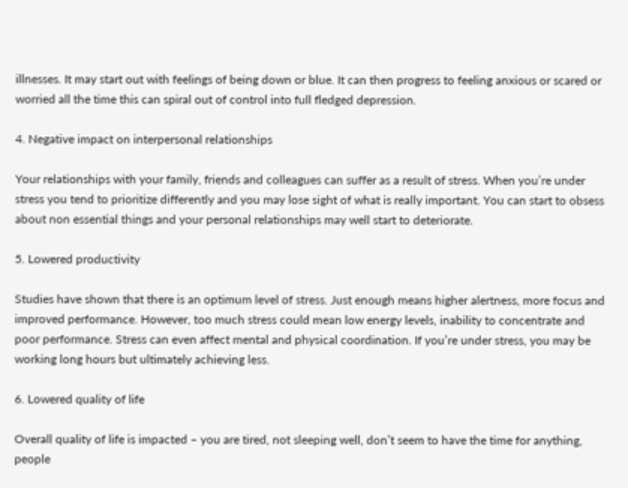illnesses. It may start out with feelings of being down or blue. It can then progress to feeling anxious or scared or worried all the time this can spiral out of control into full fledged depression.

4. Negative impact on interpersonal relationships

Your relationships with your family, friends and colleagues can suffer as a result of stress. When you’re under stress you tend to prioritize differently and you may lose sight of what is really important. You can start to obsess about non essential things and your personal relationships may well start to deteriorate.

5. Lowered productivity

Studies have shown that there is an optimum level of stress. Just enough means higher alertness, more focus and improved performance. However, too much stress could mean low energy levels, inability to concentrate and poor performance. Stress can even affect mental and physical coordination. If you’re under stress, you may be working long hours but ultimately achieving less.

6. Lowered quality of life

Overall quality of life is impacted – you are tired, not sleeping well, don’t seem to have the time for anything, people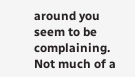around you seem to be complaining. Not much of a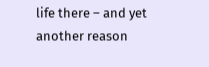life there – and yet another reason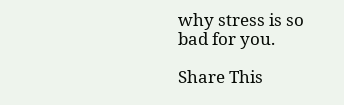why stress is so bad for you.

Share This